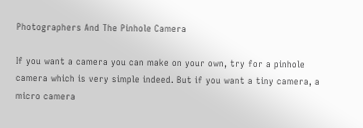Photographers And The Pinhole Camera

If you want a camera you can make on your own, try for a pinhole camera which is very simple indeed. But if you want a tiny camera, a micro camera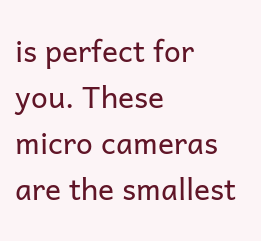is perfect for you. These micro cameras are the smallest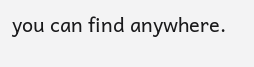you can find anywhere.